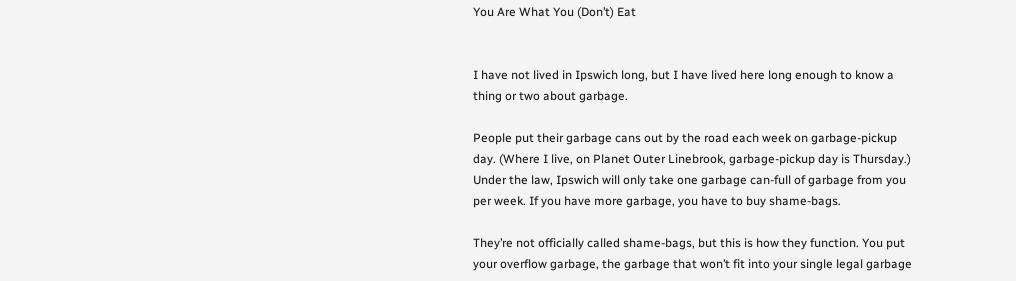You Are What You (Don’t) Eat


I have not lived in Ipswich long, but I have lived here long enough to know a thing or two about garbage.

People put their garbage cans out by the road each week on garbage-pickup day. (Where I live, on Planet Outer Linebrook, garbage-pickup day is Thursday.) Under the law, Ipswich will only take one garbage can-full of garbage from you per week. If you have more garbage, you have to buy shame-bags.

They’re not officially called shame-bags, but this is how they function. You put your overflow garbage, the garbage that won’t fit into your single legal garbage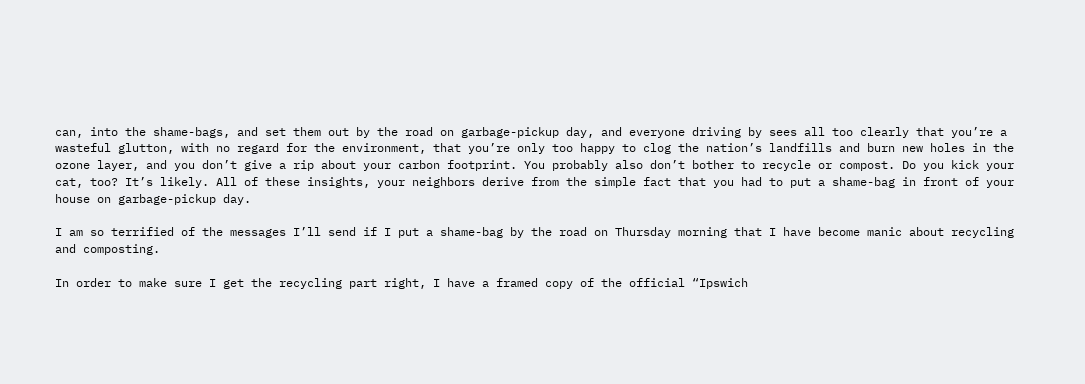can, into the shame-bags, and set them out by the road on garbage-pickup day, and everyone driving by sees all too clearly that you’re a wasteful glutton, with no regard for the environment, that you’re only too happy to clog the nation’s landfills and burn new holes in the ozone layer, and you don’t give a rip about your carbon footprint. You probably also don’t bother to recycle or compost. Do you kick your cat, too? It’s likely. All of these insights, your neighbors derive from the simple fact that you had to put a shame-bag in front of your house on garbage-pickup day.

I am so terrified of the messages I’ll send if I put a shame-bag by the road on Thursday morning that I have become manic about recycling and composting.

In order to make sure I get the recycling part right, I have a framed copy of the official “Ipswich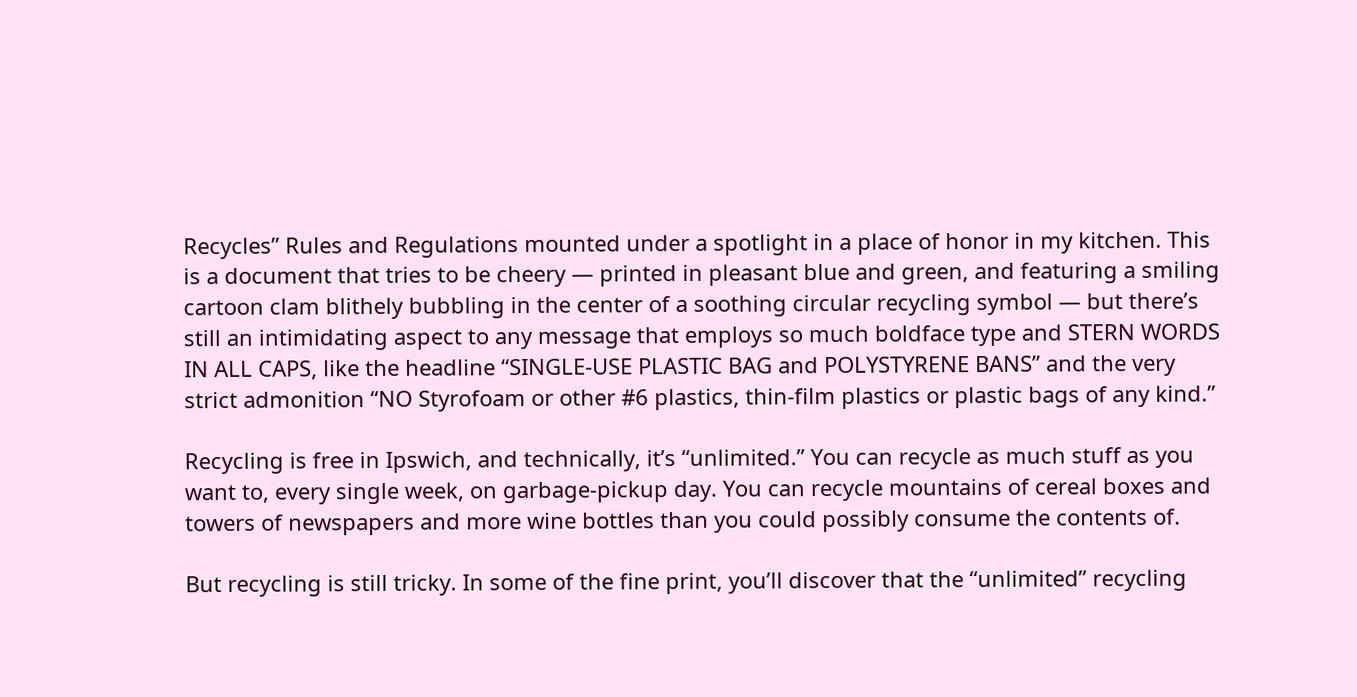Recycles” Rules and Regulations mounted under a spotlight in a place of honor in my kitchen. This is a document that tries to be cheery — printed in pleasant blue and green, and featuring a smiling cartoon clam blithely bubbling in the center of a soothing circular recycling symbol — but there’s still an intimidating aspect to any message that employs so much boldface type and STERN WORDS IN ALL CAPS, like the headline “SINGLE-USE PLASTIC BAG and POLYSTYRENE BANS” and the very strict admonition “NO Styrofoam or other #6 plastics, thin-film plastics or plastic bags of any kind.”

Recycling is free in Ipswich, and technically, it’s “unlimited.” You can recycle as much stuff as you want to, every single week, on garbage-pickup day. You can recycle mountains of cereal boxes and towers of newspapers and more wine bottles than you could possibly consume the contents of.

But recycling is still tricky. In some of the fine print, you’ll discover that the “unlimited” recycling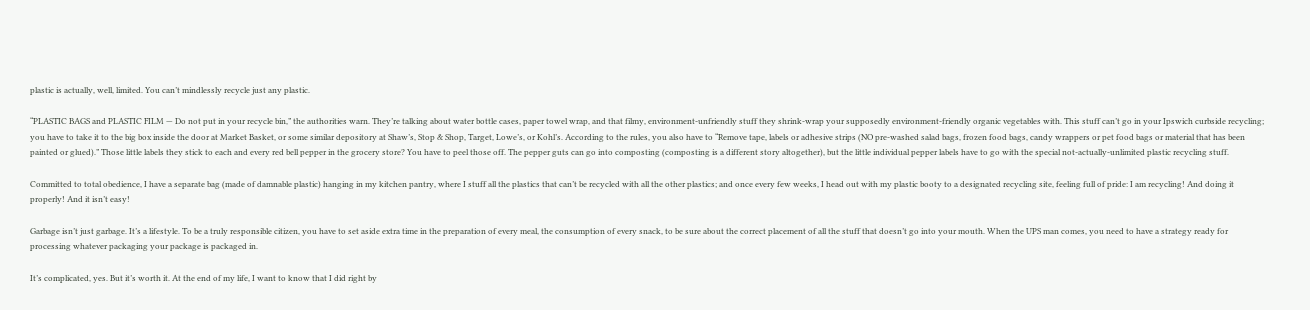plastic is actually, well, limited. You can’t mindlessly recycle just any plastic.

“PLASTIC BAGS and PLASTIC FILM — Do not put in your recycle bin,” the authorities warn. They’re talking about water bottle cases, paper towel wrap, and that filmy, environment-unfriendly stuff they shrink-wrap your supposedly environment-friendly organic vegetables with. This stuff can’t go in your Ipswich curbside recycling; you have to take it to the big box inside the door at Market Basket, or some similar depository at Shaw’s, Stop & Shop, Target, Lowe’s, or Kohl’s. According to the rules, you also have to “Remove tape, labels or adhesive strips (NO pre-washed salad bags, frozen food bags, candy wrappers or pet food bags or material that has been painted or glued).” Those little labels they stick to each and every red bell pepper in the grocery store? You have to peel those off. The pepper guts can go into composting (composting is a different story altogether), but the little individual pepper labels have to go with the special not-actually-unlimited plastic recycling stuff.

Committed to total obedience, I have a separate bag (made of damnable plastic) hanging in my kitchen pantry, where I stuff all the plastics that can’t be recycled with all the other plastics; and once every few weeks, I head out with my plastic booty to a designated recycling site, feeling full of pride: I am recycling! And doing it properly! And it isn’t easy!

Garbage isn’t just garbage. It’s a lifestyle. To be a truly responsible citizen, you have to set aside extra time in the preparation of every meal, the consumption of every snack, to be sure about the correct placement of all the stuff that doesn’t go into your mouth. When the UPS man comes, you need to have a strategy ready for processing whatever packaging your package is packaged in.

It’s complicated, yes. But it’s worth it. At the end of my life, I want to know that I did right by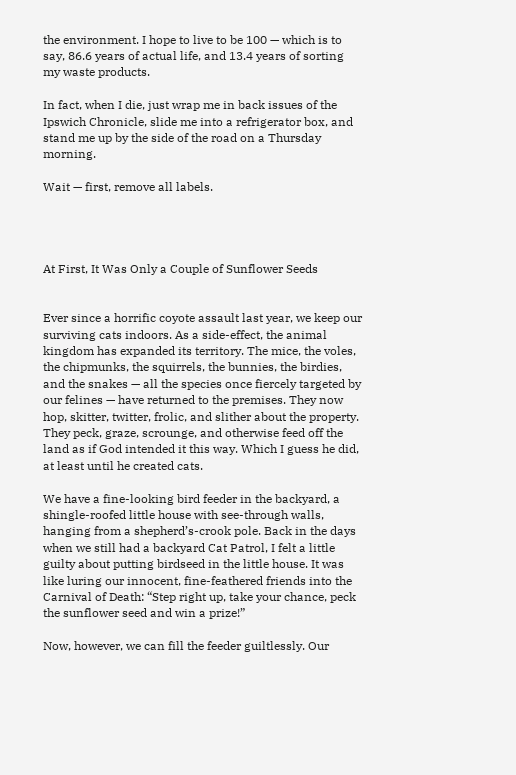the environment. I hope to live to be 100 — which is to say, 86.6 years of actual life, and 13.4 years of sorting my waste products.

In fact, when I die, just wrap me in back issues of the Ipswich Chronicle, slide me into a refrigerator box, and stand me up by the side of the road on a Thursday morning.

Wait — first, remove all labels.




At First, It Was Only a Couple of Sunflower Seeds


Ever since a horrific coyote assault last year, we keep our surviving cats indoors. As a side-effect, the animal kingdom has expanded its territory. The mice, the voles, the chipmunks, the squirrels, the bunnies, the birdies, and the snakes — all the species once fiercely targeted by our felines — have returned to the premises. They now hop, skitter, twitter, frolic, and slither about the property. They peck, graze, scrounge, and otherwise feed off the land as if God intended it this way. Which I guess he did, at least until he created cats.

We have a fine-looking bird feeder in the backyard, a shingle-roofed little house with see-through walls, hanging from a shepherd’s-crook pole. Back in the days when we still had a backyard Cat Patrol, I felt a little guilty about putting birdseed in the little house. It was like luring our innocent, fine-feathered friends into the Carnival of Death: “Step right up, take your chance, peck the sunflower seed and win a prize!”

Now, however, we can fill the feeder guiltlessly. Our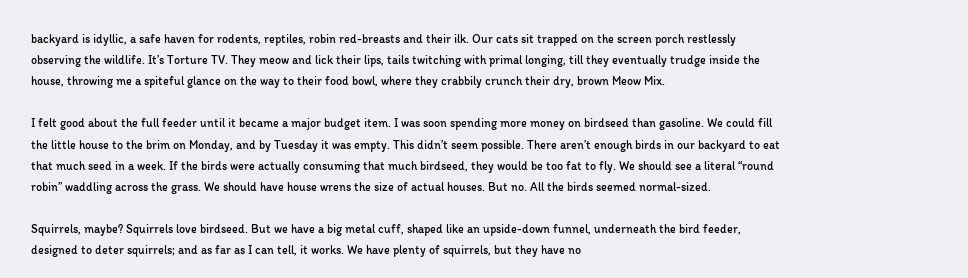backyard is idyllic, a safe haven for rodents, reptiles, robin red-breasts and their ilk. Our cats sit trapped on the screen porch restlessly observing the wildlife. It’s Torture TV. They meow and lick their lips, tails twitching with primal longing, till they eventually trudge inside the house, throwing me a spiteful glance on the way to their food bowl, where they crabbily crunch their dry, brown Meow Mix.

I felt good about the full feeder until it became a major budget item. I was soon spending more money on birdseed than gasoline. We could fill the little house to the brim on Monday, and by Tuesday it was empty. This didn’t seem possible. There aren’t enough birds in our backyard to eat that much seed in a week. If the birds were actually consuming that much birdseed, they would be too fat to fly. We should see a literal “round robin” waddling across the grass. We should have house wrens the size of actual houses. But no. All the birds seemed normal-sized.

Squirrels, maybe? Squirrels love birdseed. But we have a big metal cuff, shaped like an upside-down funnel, underneath the bird feeder, designed to deter squirrels; and as far as I can tell, it works. We have plenty of squirrels, but they have no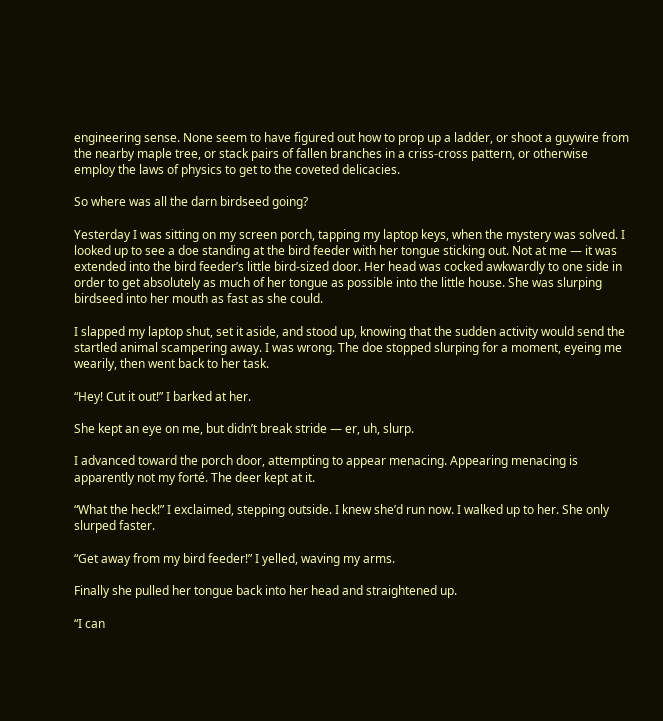engineering sense. None seem to have figured out how to prop up a ladder, or shoot a guywire from the nearby maple tree, or stack pairs of fallen branches in a criss-cross pattern, or otherwise employ the laws of physics to get to the coveted delicacies.

So where was all the darn birdseed going?

Yesterday I was sitting on my screen porch, tapping my laptop keys, when the mystery was solved. I looked up to see a doe standing at the bird feeder with her tongue sticking out. Not at me — it was extended into the bird feeder’s little bird-sized door. Her head was cocked awkwardly to one side in order to get absolutely as much of her tongue as possible into the little house. She was slurping birdseed into her mouth as fast as she could.

I slapped my laptop shut, set it aside, and stood up, knowing that the sudden activity would send the startled animal scampering away. I was wrong. The doe stopped slurping for a moment, eyeing me wearily, then went back to her task.

“Hey! Cut it out!” I barked at her.

She kept an eye on me, but didn’t break stride — er, uh, slurp.

I advanced toward the porch door, attempting to appear menacing. Appearing menacing is apparently not my forté. The deer kept at it.

“What the heck!” I exclaimed, stepping outside. I knew she’d run now. I walked up to her. She only slurped faster.

“Get away from my bird feeder!” I yelled, waving my arms.

Finally she pulled her tongue back into her head and straightened up.

“I can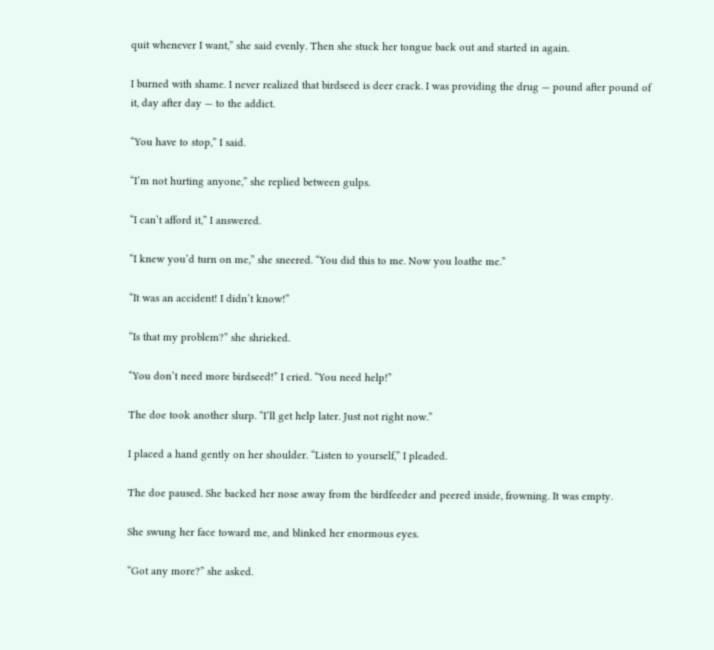quit whenever I want,” she said evenly. Then she stuck her tongue back out and started in again.

I burned with shame. I never realized that birdseed is deer crack. I was providing the drug — pound after pound of it, day after day — to the addict.

“You have to stop,” I said.

“I’m not hurting anyone,” she replied between gulps.

“I can’t afford it,” I answered.

“I knew you’d turn on me,” she sneered. “You did this to me. Now you loathe me.”

“It was an accident! I didn’t know!”

“Is that my problem?” she shrieked.

“You don’t need more birdseed!” I cried. “You need help!”

The doe took another slurp. “I’ll get help later. Just not right now.”

I placed a hand gently on her shoulder. “Listen to yourself,” I pleaded.

The doe paused. She backed her nose away from the birdfeeder and peered inside, frowning. It was empty.

She swung her face toward me, and blinked her enormous eyes.

“Got any more?” she asked.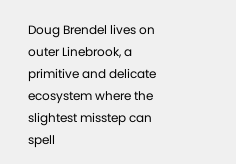Doug Brendel lives on outer Linebrook, a primitive and delicate ecosystem where the slightest misstep can spell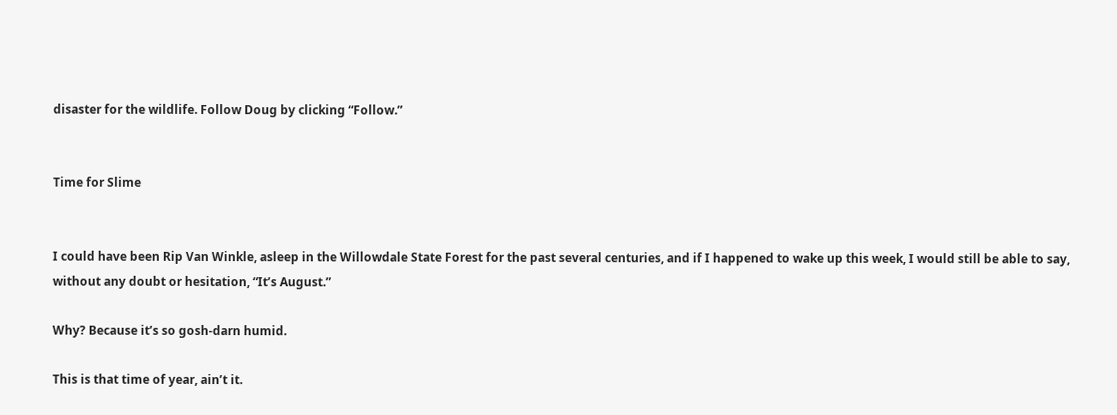disaster for the wildlife. Follow Doug by clicking “Follow.”


Time for Slime


I could have been Rip Van Winkle, asleep in the Willowdale State Forest for the past several centuries, and if I happened to wake up this week, I would still be able to say, without any doubt or hesitation, “It’s August.”

Why? Because it’s so gosh-darn humid.

This is that time of year, ain’t it.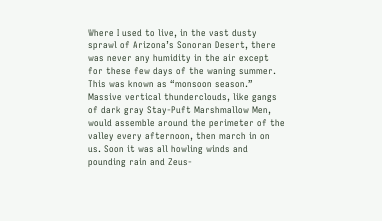Where I used to live, in the vast dusty sprawl of Arizona’s Sonoran Desert, there was never any humidity in the air except for these few days of the waning summer. This was known as “monsoon season.” Massive vertical thunderclouds, like gangs of dark gray Stay-Puft Marshmallow Men, would assemble around the perimeter of the valley every afternoon, then march in on us. Soon it was all howling winds and pounding rain and Zeus-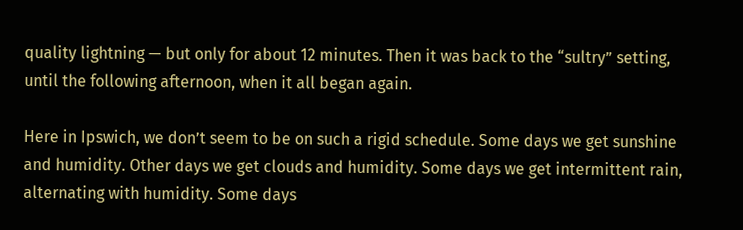quality lightning — but only for about 12 minutes. Then it was back to the “sultry” setting, until the following afternoon, when it all began again.

Here in Ipswich, we don’t seem to be on such a rigid schedule. Some days we get sunshine and humidity. Other days we get clouds and humidity. Some days we get intermittent rain, alternating with humidity. Some days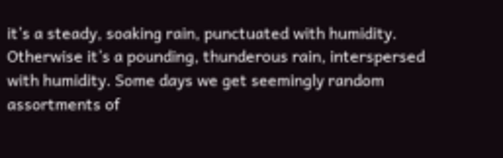it’s a steady, soaking rain, punctuated with humidity. Otherwise it’s a pounding, thunderous rain, interspersed with humidity. Some days we get seemingly random assortments of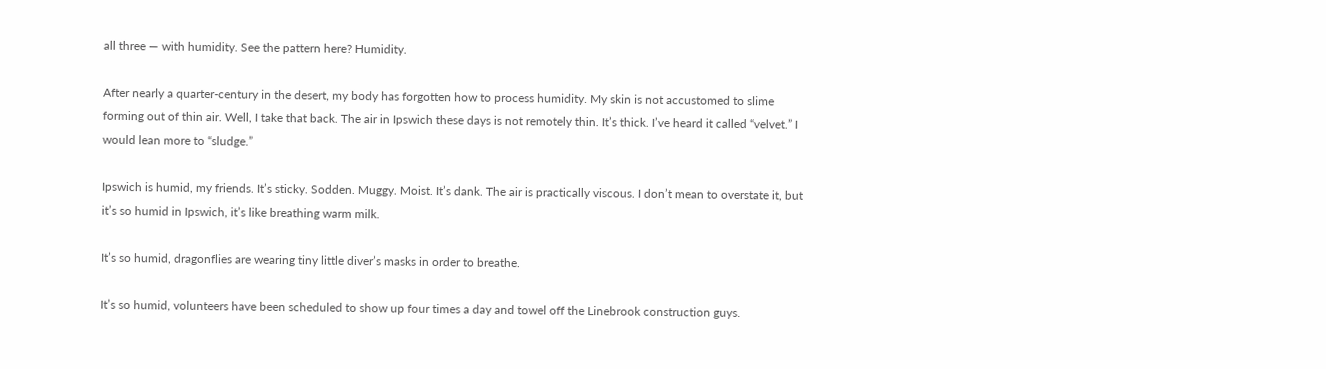all three — with humidity. See the pattern here? Humidity.

After nearly a quarter-century in the desert, my body has forgotten how to process humidity. My skin is not accustomed to slime forming out of thin air. Well, I take that back. The air in Ipswich these days is not remotely thin. It’s thick. I’ve heard it called “velvet.” I would lean more to “sludge.”

Ipswich is humid, my friends. It’s sticky. Sodden. Muggy. Moist. It’s dank. The air is practically viscous. I don’t mean to overstate it, but it’s so humid in Ipswich, it’s like breathing warm milk.

It’s so humid, dragonflies are wearing tiny little diver’s masks in order to breathe.

It’s so humid, volunteers have been scheduled to show up four times a day and towel off the Linebrook construction guys.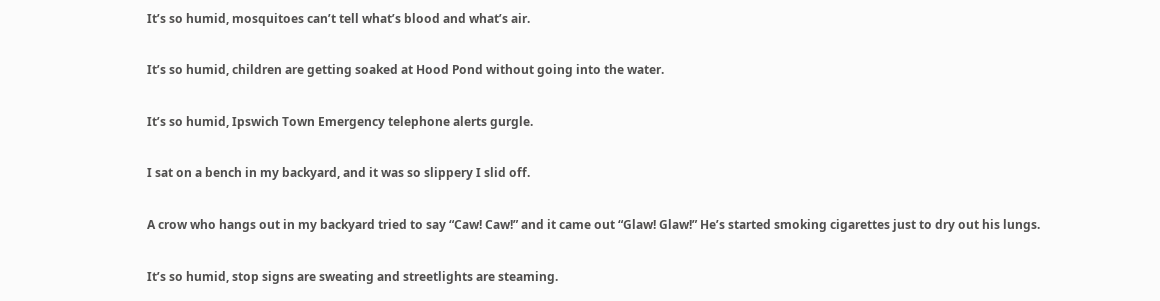It’s so humid, mosquitoes can’t tell what’s blood and what’s air.

It’s so humid, children are getting soaked at Hood Pond without going into the water.

It’s so humid, Ipswich Town Emergency telephone alerts gurgle.

I sat on a bench in my backyard, and it was so slippery I slid off.

A crow who hangs out in my backyard tried to say “Caw! Caw!” and it came out “Glaw! Glaw!” He’s started smoking cigarettes just to dry out his lungs.

It’s so humid, stop signs are sweating and streetlights are steaming.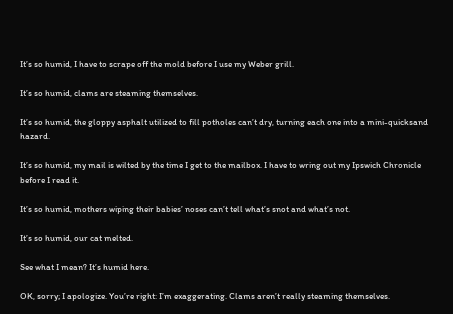It’s so humid, I have to scrape off the mold before I use my Weber grill.

It’s so humid, clams are steaming themselves.

It’s so humid, the gloppy asphalt utilized to fill potholes can’t dry, turning each one into a mini-quicksand hazard.

It’s so humid, my mail is wilted by the time I get to the mailbox. I have to wring out my Ipswich Chronicle before I read it.

It’s so humid, mothers wiping their babies’ noses can’t tell what’s snot and what’s not.

It’s so humid, our cat melted.

See what I mean? It’s humid here.

OK, sorry; I apologize. You’re right: I’m exaggerating. Clams aren’t really steaming themselves.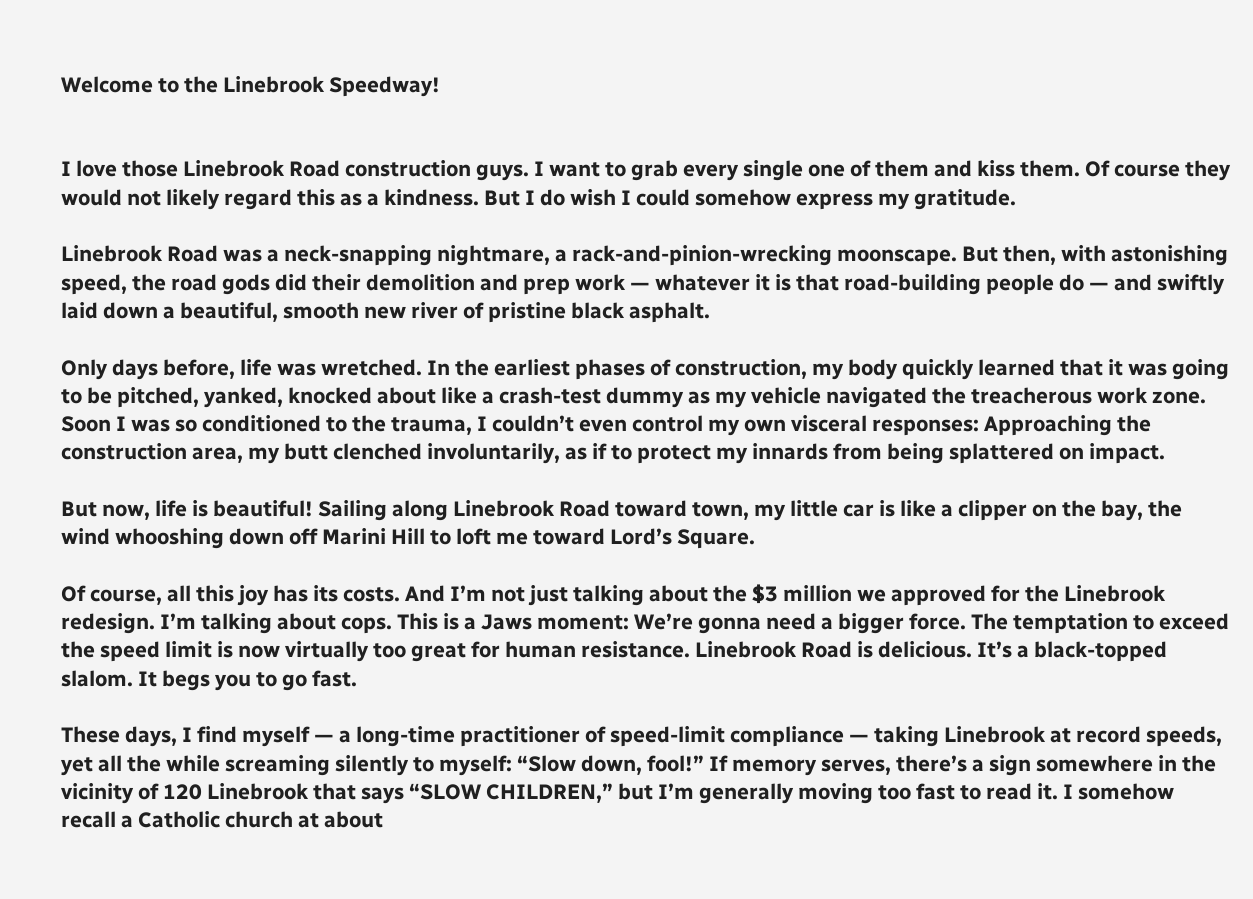Welcome to the Linebrook Speedway!


I love those Linebrook Road construction guys. I want to grab every single one of them and kiss them. Of course they would not likely regard this as a kindness. But I do wish I could somehow express my gratitude.

Linebrook Road was a neck-snapping nightmare, a rack-and-pinion-wrecking moonscape. But then, with astonishing speed, the road gods did their demolition and prep work — whatever it is that road-building people do — and swiftly laid down a beautiful, smooth new river of pristine black asphalt.

Only days before, life was wretched. In the earliest phases of construction, my body quickly learned that it was going to be pitched, yanked, knocked about like a crash-test dummy as my vehicle navigated the treacherous work zone. Soon I was so conditioned to the trauma, I couldn’t even control my own visceral responses: Approaching the construction area, my butt clenched involuntarily, as if to protect my innards from being splattered on impact.

But now, life is beautiful! Sailing along Linebrook Road toward town, my little car is like a clipper on the bay, the wind whooshing down off Marini Hill to loft me toward Lord’s Square.

Of course, all this joy has its costs. And I’m not just talking about the $3 million we approved for the Linebrook redesign. I’m talking about cops. This is a Jaws moment: We’re gonna need a bigger force. The temptation to exceed the speed limit is now virtually too great for human resistance. Linebrook Road is delicious. It’s a black-topped slalom. It begs you to go fast.

These days, I find myself — a long-time practitioner of speed-limit compliance — taking Linebrook at record speeds, yet all the while screaming silently to myself: “Slow down, fool!” If memory serves, there’s a sign somewhere in the vicinity of 120 Linebrook that says “SLOW CHILDREN,” but I’m generally moving too fast to read it. I somehow recall a Catholic church at about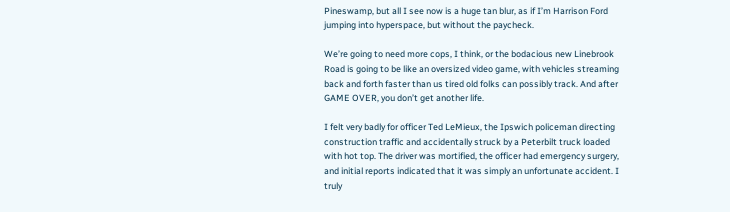Pineswamp, but all I see now is a huge tan blur, as if I’m Harrison Ford jumping into hyperspace, but without the paycheck.

We’re going to need more cops, I think, or the bodacious new Linebrook Road is going to be like an oversized video game, with vehicles streaming back and forth faster than us tired old folks can possibly track. And after GAME OVER, you don’t get another life.

I felt very badly for officer Ted LeMieux, the Ipswich policeman directing construction traffic and accidentally struck by a Peterbilt truck loaded with hot top. The driver was mortified, the officer had emergency surgery, and initial reports indicated that it was simply an unfortunate accident. I truly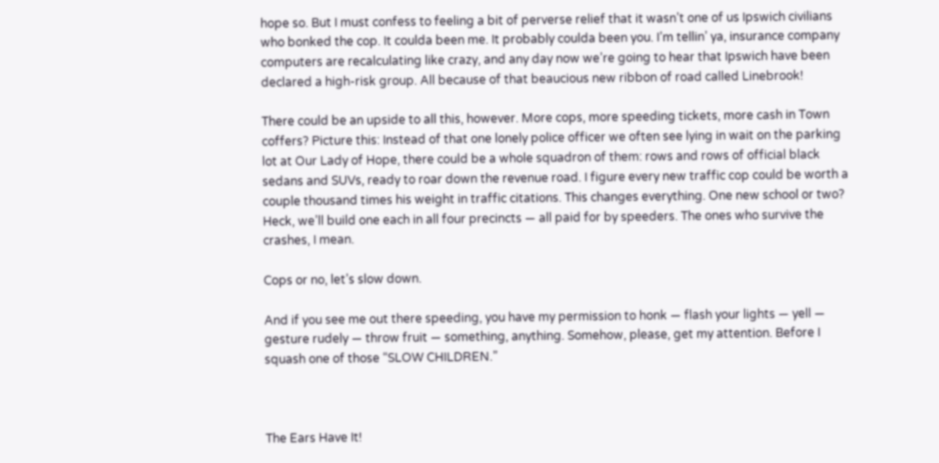hope so. But I must confess to feeling a bit of perverse relief that it wasn’t one of us Ipswich civilians who bonked the cop. It coulda been me. It probably coulda been you. I’m tellin’ ya, insurance company computers are recalculating like crazy, and any day now we’re going to hear that Ipswich have been declared a high-risk group. All because of that beaucious new ribbon of road called Linebrook!

There could be an upside to all this, however. More cops, more speeding tickets, more cash in Town coffers? Picture this: Instead of that one lonely police officer we often see lying in wait on the parking lot at Our Lady of Hope, there could be a whole squadron of them: rows and rows of official black sedans and SUVs, ready to roar down the revenue road. I figure every new traffic cop could be worth a couple thousand times his weight in traffic citations. This changes everything. One new school or two? Heck, we’ll build one each in all four precincts — all paid for by speeders. The ones who survive the crashes, I mean.

Cops or no, let’s slow down.

And if you see me out there speeding, you have my permission to honk — flash your lights — yell — gesture rudely — throw fruit — something, anything. Somehow, please, get my attention. Before I squash one of those “SLOW CHILDREN.”



The Ears Have It!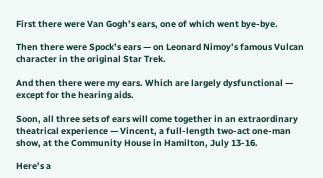First there were Van Gogh’s ears, one of which went bye-bye.

Then there were Spock’s ears — on Leonard Nimoy’s famous Vulcan character in the original Star Trek.

And then there were my ears. Which are largely dysfunctional — except for the hearing aids.

Soon, all three sets of ears will come together in an extraordinary theatrical experience — Vincent, a full-length two-act one-man show, at the Community House in Hamilton, July 13-16.

Here’s a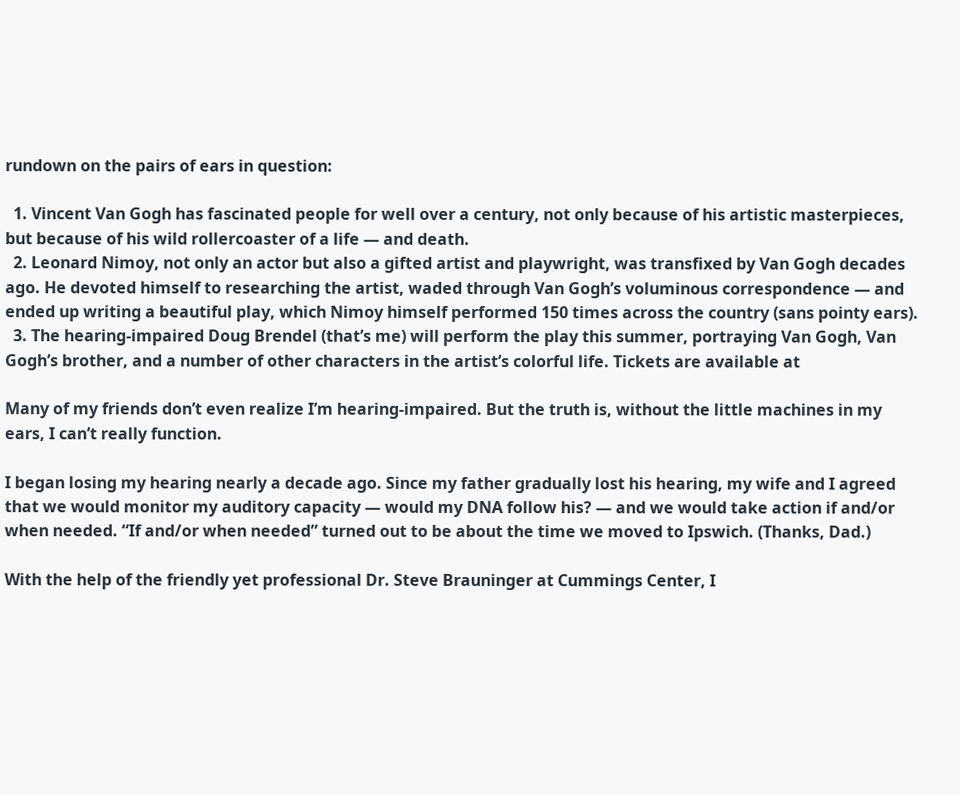rundown on the pairs of ears in question:

  1. Vincent Van Gogh has fascinated people for well over a century, not only because of his artistic masterpieces, but because of his wild rollercoaster of a life — and death.
  2. Leonard Nimoy, not only an actor but also a gifted artist and playwright, was transfixed by Van Gogh decades ago. He devoted himself to researching the artist, waded through Van Gogh’s voluminous correspondence — and ended up writing a beautiful play, which Nimoy himself performed 150 times across the country (sans pointy ears).
  3. The hearing-impaired Doug Brendel (that’s me) will perform the play this summer, portraying Van Gogh, Van Gogh’s brother, and a number of other characters in the artist’s colorful life. Tickets are available at

Many of my friends don’t even realize I’m hearing-impaired. But the truth is, without the little machines in my ears, I can’t really function.

I began losing my hearing nearly a decade ago. Since my father gradually lost his hearing, my wife and I agreed that we would monitor my auditory capacity — would my DNA follow his? — and we would take action if and/or when needed. “If and/or when needed” turned out to be about the time we moved to Ipswich. (Thanks, Dad.)

With the help of the friendly yet professional Dr. Steve Brauninger at Cummings Center, I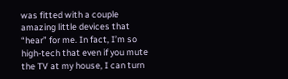was fitted with a couple amazing little devices that “hear” for me. In fact, I’m so high-tech that even if you mute the TV at my house, I can turn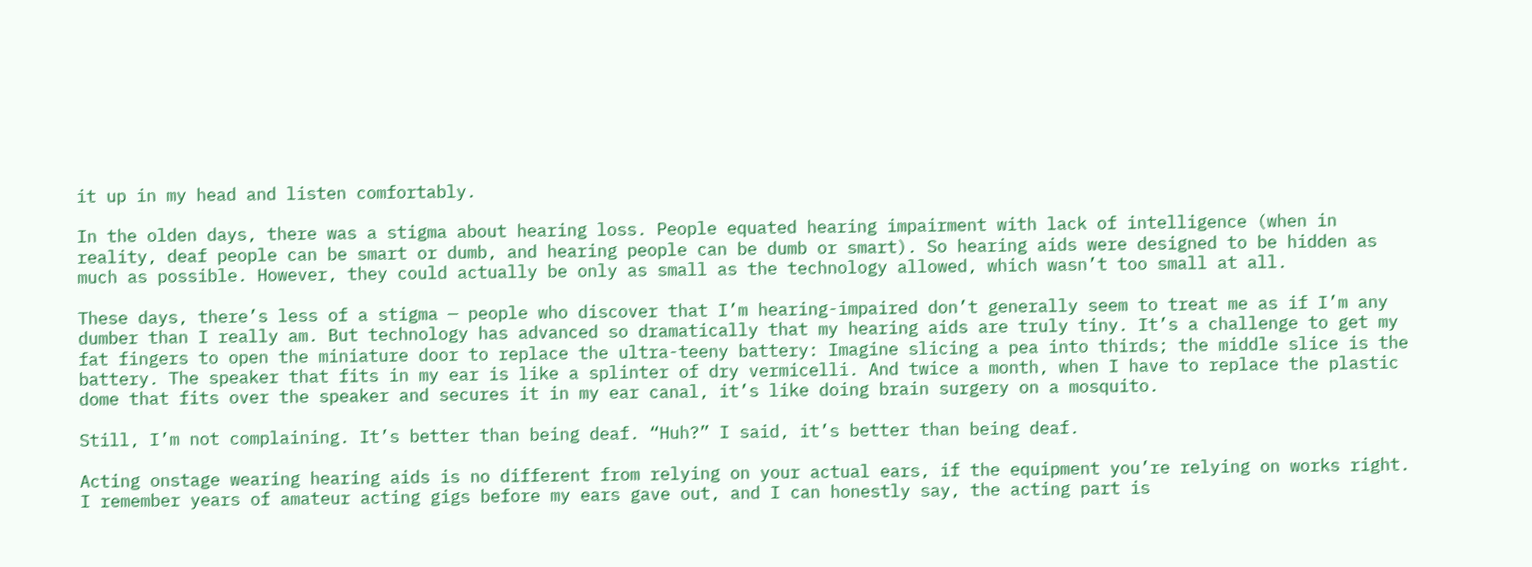it up in my head and listen comfortably.

In the olden days, there was a stigma about hearing loss. People equated hearing impairment with lack of intelligence (when in reality, deaf people can be smart or dumb, and hearing people can be dumb or smart). So hearing aids were designed to be hidden as much as possible. However, they could actually be only as small as the technology allowed, which wasn’t too small at all.

These days, there’s less of a stigma — people who discover that I’m hearing-impaired don’t generally seem to treat me as if I’m any dumber than I really am. But technology has advanced so dramatically that my hearing aids are truly tiny. It’s a challenge to get my fat fingers to open the miniature door to replace the ultra-teeny battery: Imagine slicing a pea into thirds; the middle slice is the battery. The speaker that fits in my ear is like a splinter of dry vermicelli. And twice a month, when I have to replace the plastic dome that fits over the speaker and secures it in my ear canal, it’s like doing brain surgery on a mosquito.

Still, I’m not complaining. It’s better than being deaf. “Huh?” I said, it’s better than being deaf.

Acting onstage wearing hearing aids is no different from relying on your actual ears, if the equipment you’re relying on works right. I remember years of amateur acting gigs before my ears gave out, and I can honestly say, the acting part is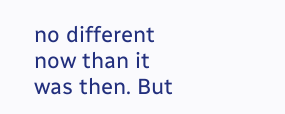no different now than it was then. But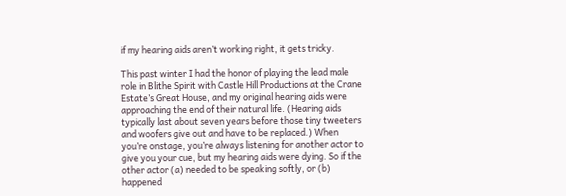if my hearing aids aren’t working right, it gets tricky.

This past winter I had the honor of playing the lead male role in Blithe Spirit with Castle Hill Productions at the Crane Estate’s Great House, and my original hearing aids were approaching the end of their natural life. (Hearing aids typically last about seven years before those tiny tweeters and woofers give out and have to be replaced.) When you’re onstage, you’re always listening for another actor to give you your cue, but my hearing aids were dying. So if the other actor (a) needed to be speaking softly, or (b) happened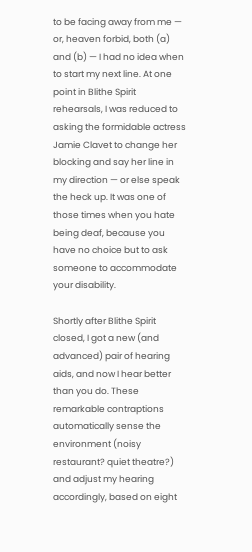to be facing away from me — or, heaven forbid, both (a) and (b) — I had no idea when to start my next line. At one point in Blithe Spirit rehearsals, I was reduced to asking the formidable actress Jamie Clavet to change her blocking and say her line in my direction — or else speak the heck up. It was one of those times when you hate being deaf, because you have no choice but to ask someone to accommodate your disability.

Shortly after Blithe Spirit closed, I got a new (and advanced) pair of hearing aids, and now I hear better than you do. These remarkable contraptions automatically sense the environment (noisy restaurant? quiet theatre?) and adjust my hearing accordingly, based on eight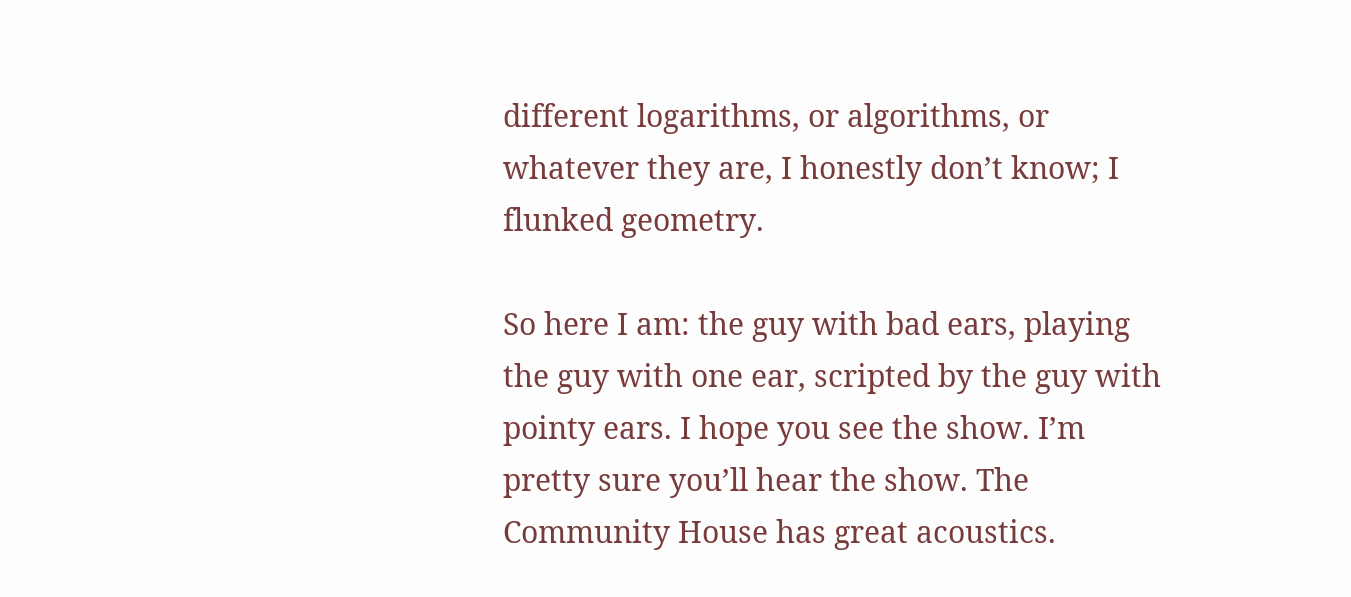different logarithms, or algorithms, or whatever they are, I honestly don’t know; I flunked geometry.

So here I am: the guy with bad ears, playing the guy with one ear, scripted by the guy with pointy ears. I hope you see the show. I’m pretty sure you’ll hear the show. The Community House has great acoustics.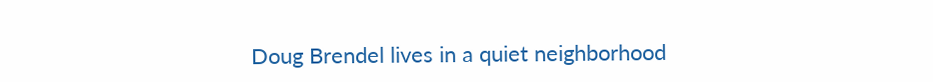Doug Brendel lives in a quiet neighborhood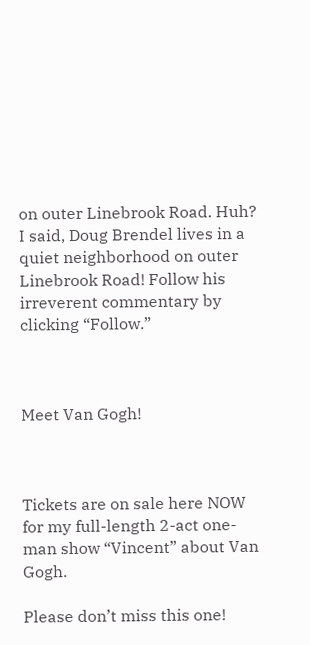on outer Linebrook Road. Huh? I said, Doug Brendel lives in a quiet neighborhood on outer Linebrook Road! Follow his irreverent commentary by clicking “Follow.”



Meet Van Gogh!



Tickets are on sale here NOW for my full-length 2-act one-man show “Vincent” about Van Gogh.

Please don’t miss this one!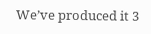We’ve produced it 3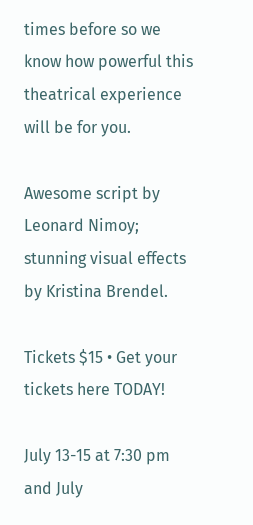times before so we know how powerful this theatrical experience will be for you.

Awesome script by Leonard Nimoy; stunning visual effects by Kristina Brendel.

Tickets $15 • Get your tickets here TODAY!

July 13-15 at 7:30 pm and July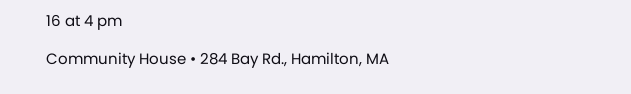16 at 4 pm

Community House • 284 Bay Rd., Hamilton, MA